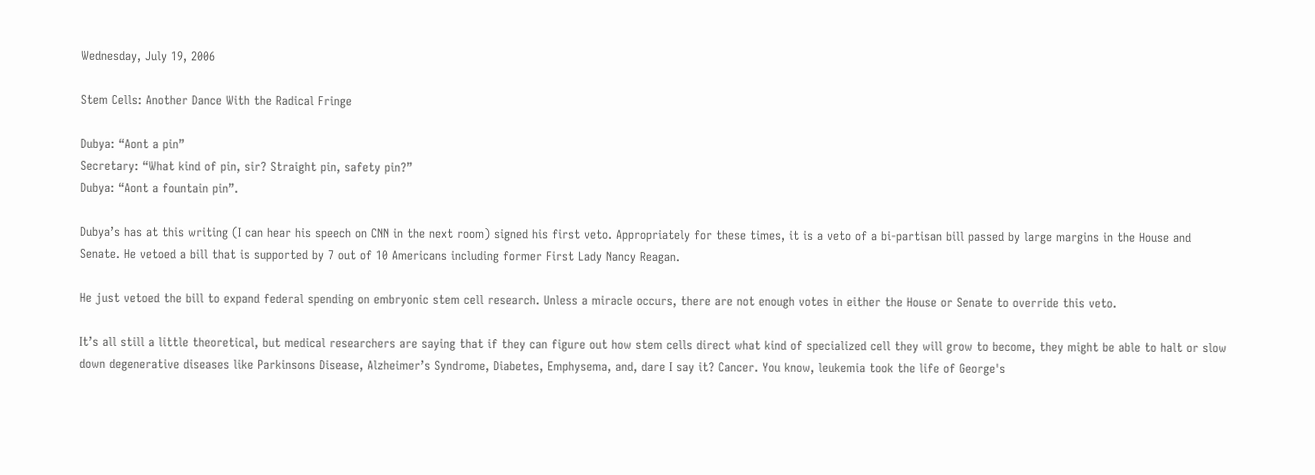Wednesday, July 19, 2006

Stem Cells: Another Dance With the Radical Fringe

Dubya: “Aont a pin”
Secretary: “What kind of pin, sir? Straight pin, safety pin?”
Dubya: “Aont a fountain pin”.

Dubya’s has at this writing (I can hear his speech on CNN in the next room) signed his first veto. Appropriately for these times, it is a veto of a bi-partisan bill passed by large margins in the House and Senate. He vetoed a bill that is supported by 7 out of 10 Americans including former First Lady Nancy Reagan.

He just vetoed the bill to expand federal spending on embryonic stem cell research. Unless a miracle occurs, there are not enough votes in either the House or Senate to override this veto.

It’s all still a little theoretical, but medical researchers are saying that if they can figure out how stem cells direct what kind of specialized cell they will grow to become, they might be able to halt or slow down degenerative diseases like Parkinsons Disease, Alzheimer’s Syndrome, Diabetes, Emphysema, and, dare I say it? Cancer. You know, leukemia took the life of George's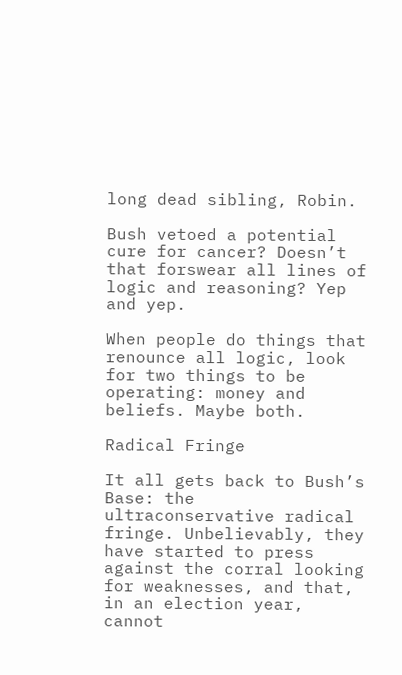long dead sibling, Robin.

Bush vetoed a potential cure for cancer? Doesn’t that forswear all lines of logic and reasoning? Yep and yep.

When people do things that renounce all logic, look for two things to be operating: money and beliefs. Maybe both.

Radical Fringe

It all gets back to Bush’s Base: the ultraconservative radical fringe. Unbelievably, they have started to press against the corral looking for weaknesses, and that, in an election year, cannot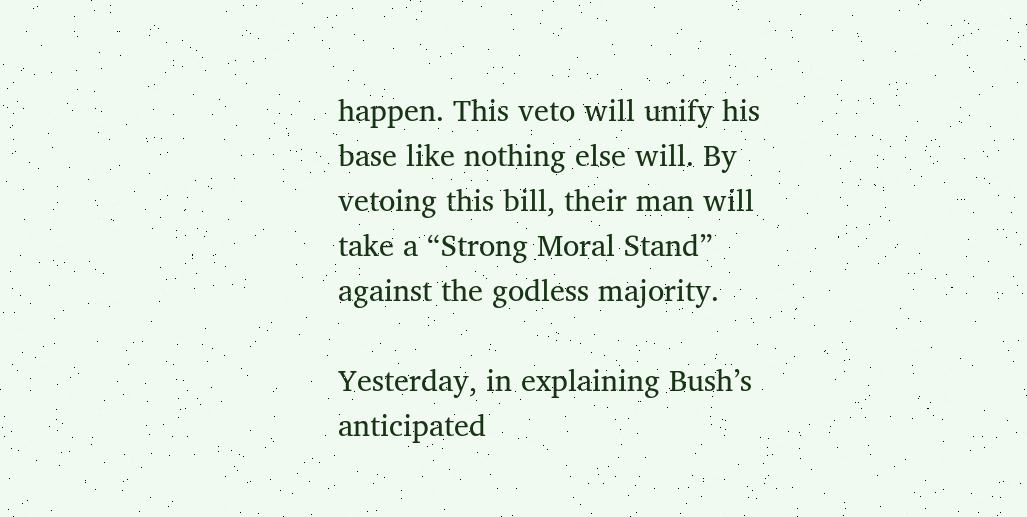happen. This veto will unify his base like nothing else will. By vetoing this bill, their man will take a “Strong Moral Stand” against the godless majority.

Yesterday, in explaining Bush’s anticipated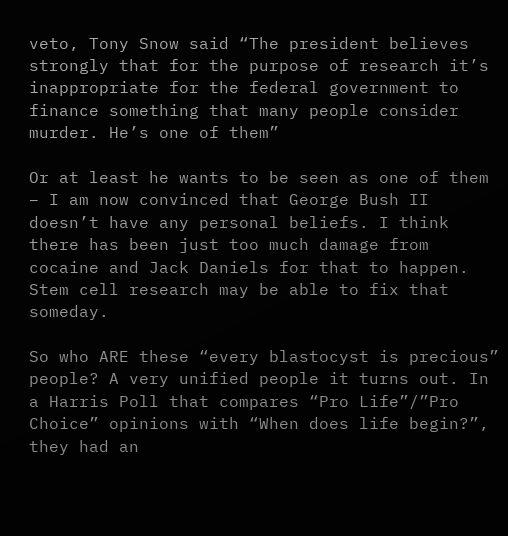veto, Tony Snow said “The president believes strongly that for the purpose of research it’s inappropriate for the federal government to finance something that many people consider murder. He’s one of them”

Or at least he wants to be seen as one of them – I am now convinced that George Bush II doesn’t have any personal beliefs. I think there has been just too much damage from cocaine and Jack Daniels for that to happen. Stem cell research may be able to fix that someday.

So who ARE these “every blastocyst is precious” people? A very unified people it turns out. In a Harris Poll that compares “Pro Life”/”Pro Choice” opinions with “When does life begin?”, they had an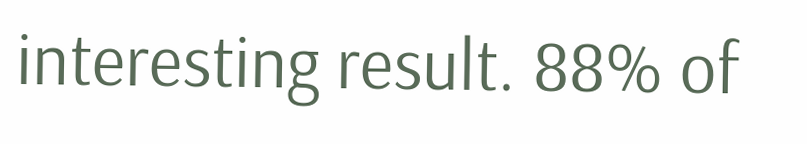interesting result. 88% of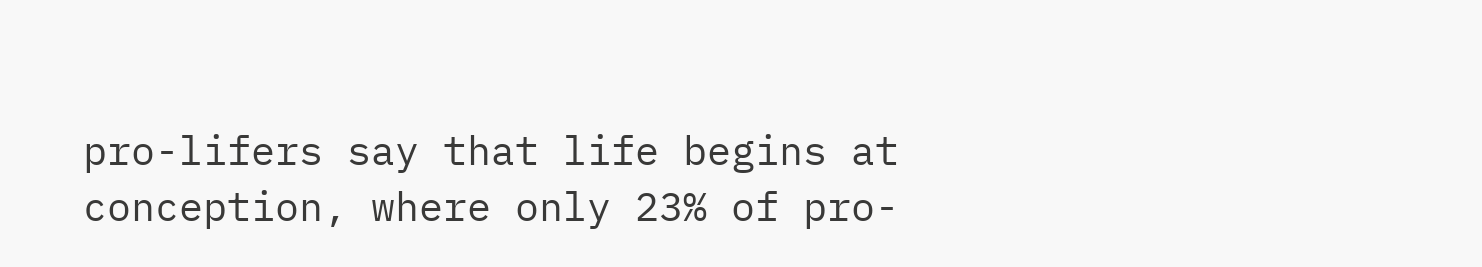pro-lifers say that life begins at conception, where only 23% of pro-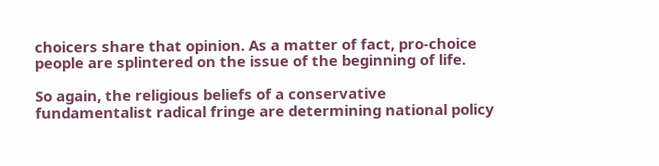choicers share that opinion. As a matter of fact, pro-choice people are splintered on the issue of the beginning of life.

So again, the religious beliefs of a conservative fundamentalist radical fringe are determining national policy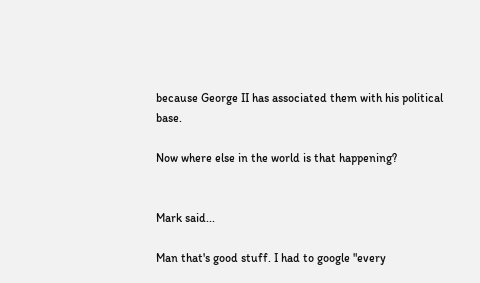because George II has associated them with his political base.

Now where else in the world is that happening?


Mark said...

Man that's good stuff. I had to google "every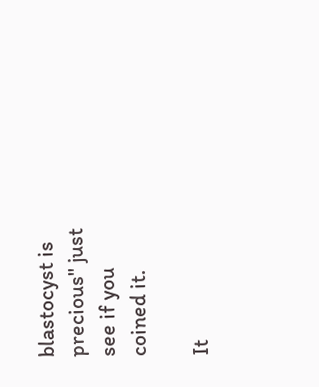blastocyst is precious" just see if you coined it.

It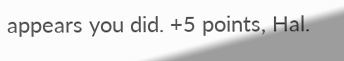appears you did. +5 points, Hal.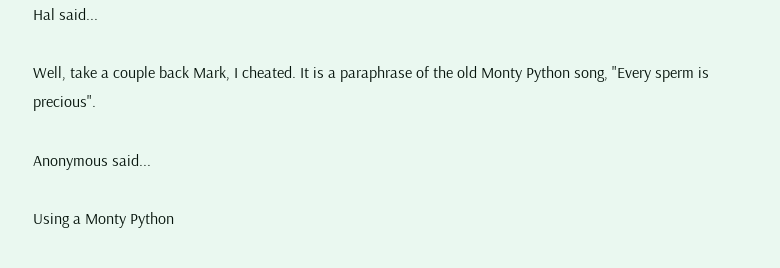Hal said...

Well, take a couple back Mark, I cheated. It is a paraphrase of the old Monty Python song, "Every sperm is precious".

Anonymous said...

Using a Monty Python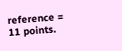reference = 11 points.